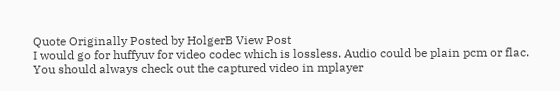Quote Originally Posted by HolgerB View Post
I would go for huffyuv for video codec which is lossless. Audio could be plain pcm or flac.
You should always check out the captured video in mplayer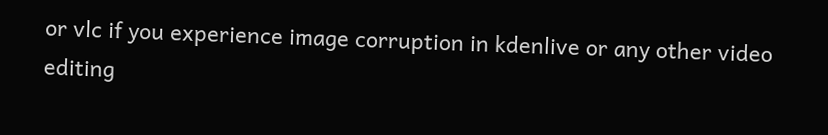or vlc if you experience image corruption in kdenlive or any other video editing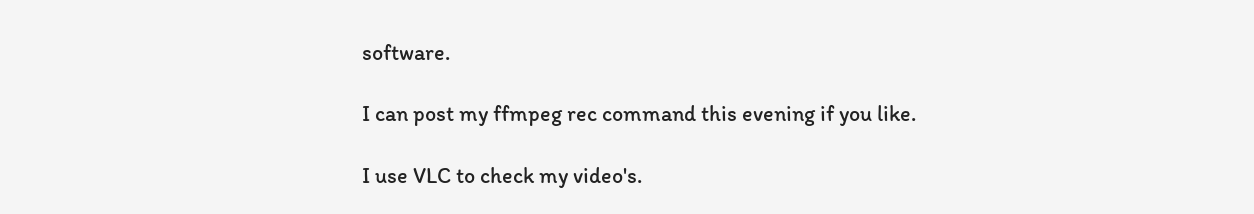software.

I can post my ffmpeg rec command this evening if you like.

I use VLC to check my video's.